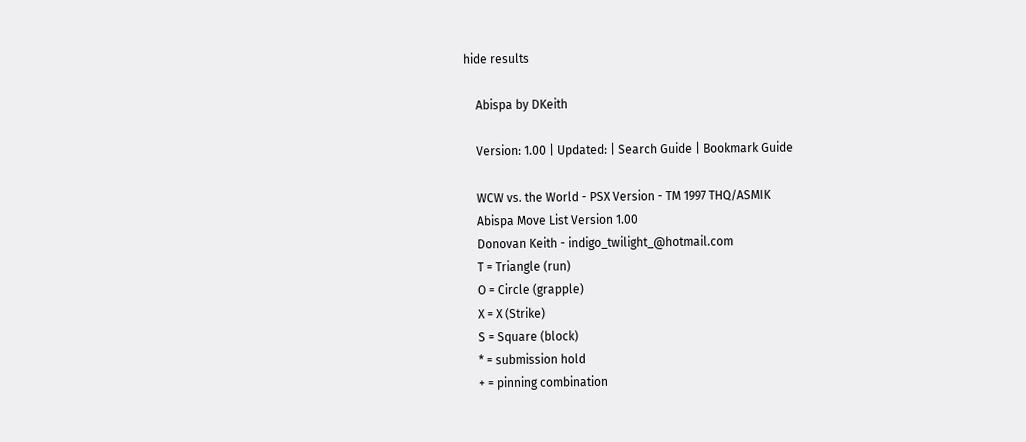hide results

    Abispa by DKeith

    Version: 1.00 | Updated: | Search Guide | Bookmark Guide

    WCW vs. the World - PSX Version - TM 1997 THQ/ASMIK
    Abispa Move List Version 1.00
    Donovan Keith - indigo_twilight_@hotmail.com
    T = Triangle (run)
    O = Circle (grapple)
    X = X (Strike)
    S = Square (block)
    * = submission hold
    + = pinning combination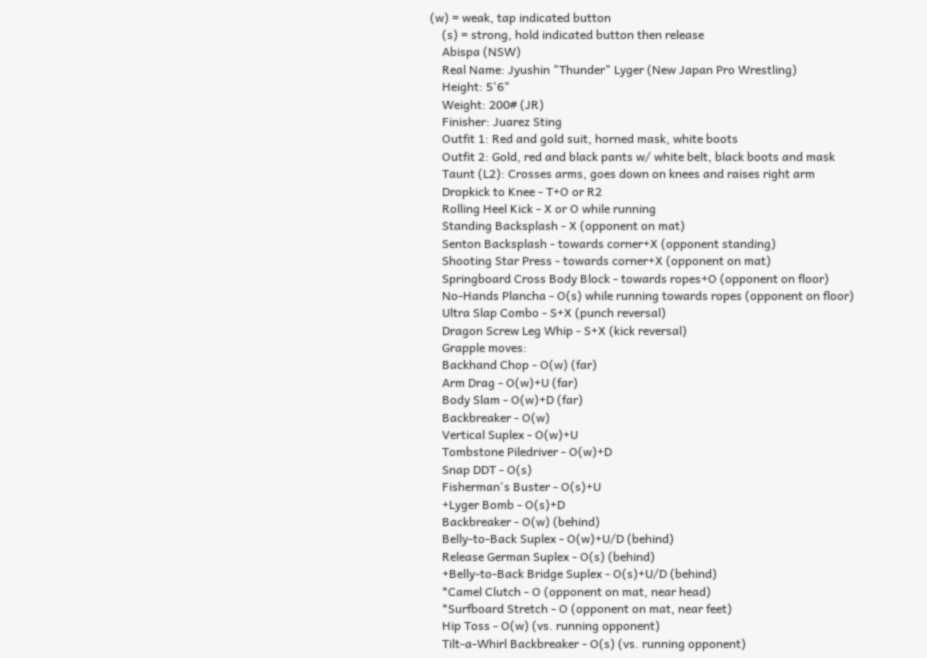(w) = weak, tap indicated button
    (s) = strong, hold indicated button then release
    Abispa (NSW)
    Real Name: Jyushin "Thunder" Lyger (New Japan Pro Wrestling)
    Height: 5'6"
    Weight: 200# (JR)
    Finisher: Juarez Sting
    Outfit 1: Red and gold suit, horned mask, white boots
    Outfit 2: Gold, red and black pants w/ white belt, black boots and mask
    Taunt (L2): Crosses arms, goes down on knees and raises right arm
    Dropkick to Knee - T+O or R2
    Rolling Heel Kick - X or O while running
    Standing Backsplash - X (opponent on mat)
    Senton Backsplash - towards corner+X (opponent standing)
    Shooting Star Press - towards corner+X (opponent on mat)
    Springboard Cross Body Block - towards ropes+O (opponent on floor)
    No-Hands Plancha - O(s) while running towards ropes (opponent on floor)
    Ultra Slap Combo - S+X (punch reversal)
    Dragon Screw Leg Whip - S+X (kick reversal)
    Grapple moves:
    Backhand Chop - O(w) (far)
    Arm Drag - O(w)+U (far)
    Body Slam - O(w)+D (far)
    Backbreaker - O(w)
    Vertical Suplex - O(w)+U
    Tombstone Piledriver - O(w)+D
    Snap DDT - O(s)
    Fisherman's Buster - O(s)+U
    +Lyger Bomb - O(s)+D
    Backbreaker - O(w) (behind)
    Belly-to-Back Suplex - O(w)+U/D (behind)
    Release German Suplex - O(s) (behind)
    +Belly-to-Back Bridge Suplex - O(s)+U/D (behind)
    *Camel Clutch - O (opponent on mat, near head)
    *Surfboard Stretch - O (opponent on mat, near feet)
    Hip Toss - O(w) (vs. running opponent)
    Tilt-a-Whirl Backbreaker - O(s) (vs. running opponent)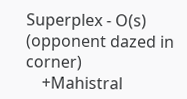Superplex - O(s) (opponent dazed in corner)
    +Mahistral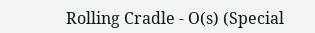Rolling Cradle - O(s) (Special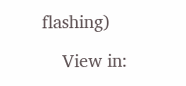flashing)

    View in: